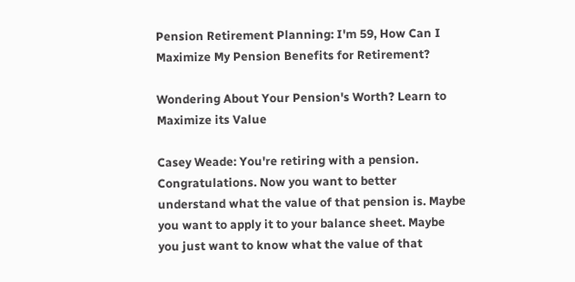Pension Retirement Planning: I'm 59, How Can I Maximize My Pension Benefits for Retirement?

Wondering About Your Pension's Worth? Learn to Maximize its Value

Casey Weade: You're retiring with a pension. Congratulations. Now you want to better understand what the value of that pension is. Maybe you want to apply it to your balance sheet. Maybe you just want to know what the value of that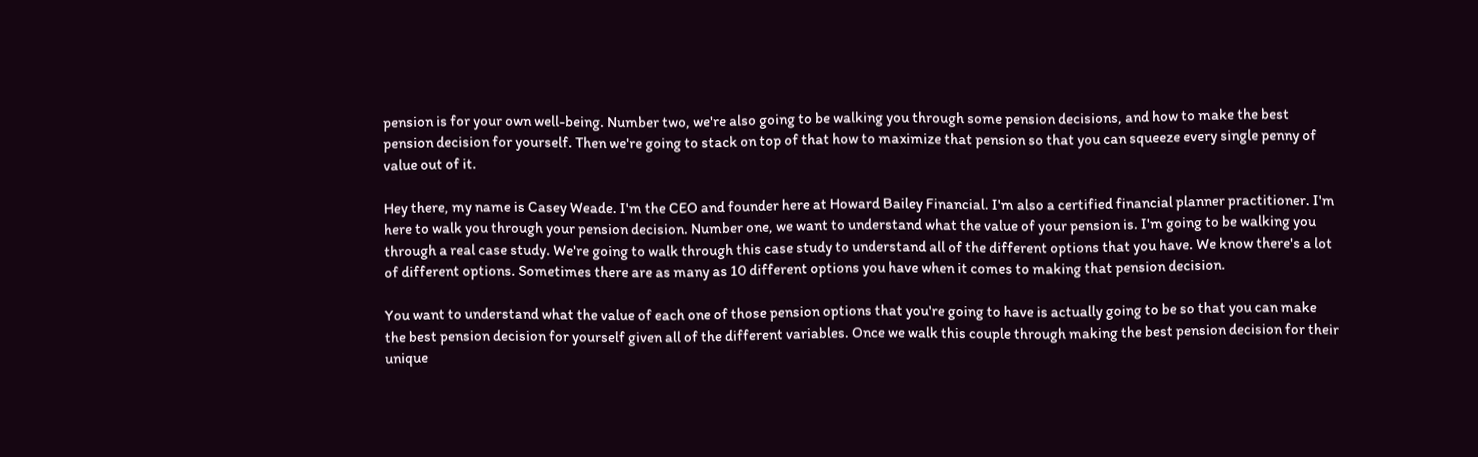pension is for your own well-being. Number two, we're also going to be walking you through some pension decisions, and how to make the best pension decision for yourself. Then we're going to stack on top of that how to maximize that pension so that you can squeeze every single penny of value out of it.

Hey there, my name is Casey Weade. I'm the CEO and founder here at Howard Bailey Financial. I'm also a certified financial planner practitioner. I'm here to walk you through your pension decision. Number one, we want to understand what the value of your pension is. I'm going to be walking you through a real case study. We're going to walk through this case study to understand all of the different options that you have. We know there's a lot of different options. Sometimes there are as many as 10 different options you have when it comes to making that pension decision.

You want to understand what the value of each one of those pension options that you're going to have is actually going to be so that you can make the best pension decision for yourself given all of the different variables. Once we walk this couple through making the best pension decision for their unique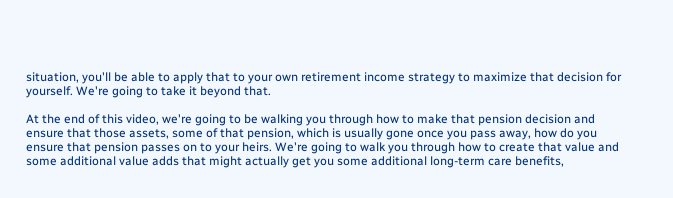situation, you'll be able to apply that to your own retirement income strategy to maximize that decision for yourself. We're going to take it beyond that.

At the end of this video, we're going to be walking you through how to make that pension decision and ensure that those assets, some of that pension, which is usually gone once you pass away, how do you ensure that pension passes on to your heirs. We're going to walk you through how to create that value and some additional value adds that might actually get you some additional long-term care benefits,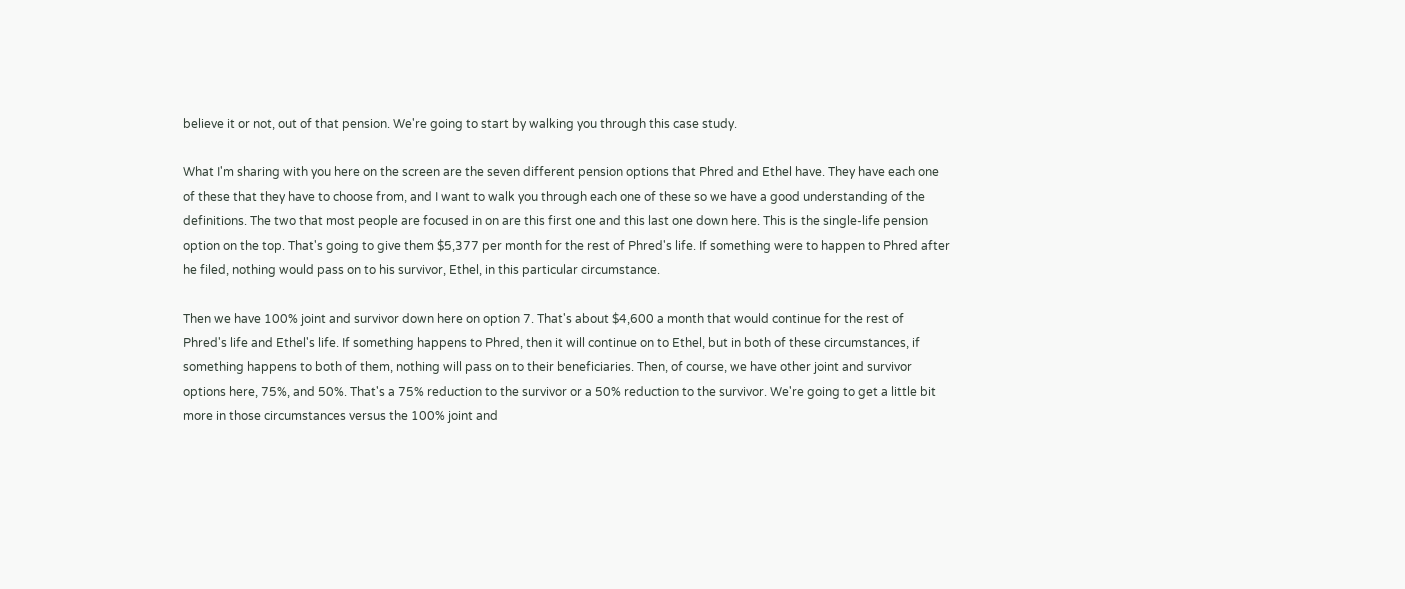believe it or not, out of that pension. We're going to start by walking you through this case study.

What I'm sharing with you here on the screen are the seven different pension options that Phred and Ethel have. They have each one of these that they have to choose from, and I want to walk you through each one of these so we have a good understanding of the definitions. The two that most people are focused in on are this first one and this last one down here. This is the single-life pension option on the top. That's going to give them $5,377 per month for the rest of Phred's life. If something were to happen to Phred after he filed, nothing would pass on to his survivor, Ethel, in this particular circumstance.

Then we have 100% joint and survivor down here on option 7. That's about $4,600 a month that would continue for the rest of Phred's life and Ethel's life. If something happens to Phred, then it will continue on to Ethel, but in both of these circumstances, if something happens to both of them, nothing will pass on to their beneficiaries. Then, of course, we have other joint and survivor options here, 75%, and 50%. That's a 75% reduction to the survivor or a 50% reduction to the survivor. We're going to get a little bit more in those circumstances versus the 100% joint and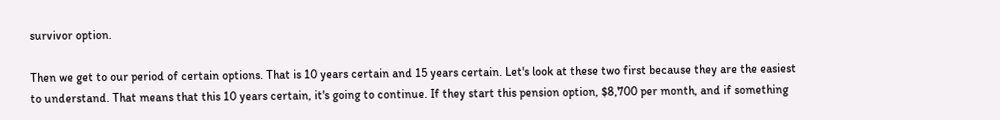survivor option.

Then we get to our period of certain options. That is 10 years certain and 15 years certain. Let's look at these two first because they are the easiest to understand. That means that this 10 years certain, it's going to continue. If they start this pension option, $8,700 per month, and if something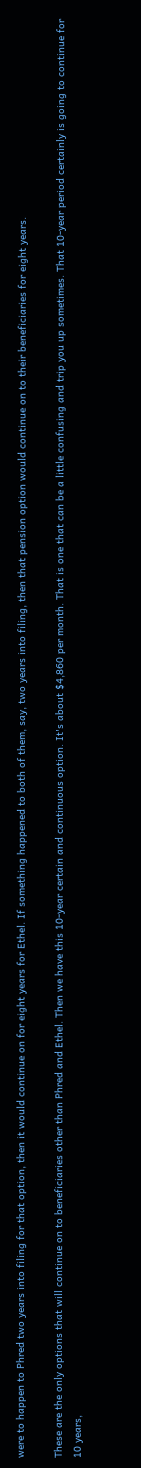were to happen to Phred two years into filing for that option, then it would continue on for eight years for Ethel. If something happened to both of them, say, two years into filing, then that pension option would continue on to their beneficiaries for eight years.

These are the only options that will continue on to beneficiaries other than Phred and Ethel. Then we have this 10-year certain and continuous option. It's about $4,860 per month. That is one that can be a little confusing and trip you up sometimes. That 10-year period certainly is going to continue for 10 years,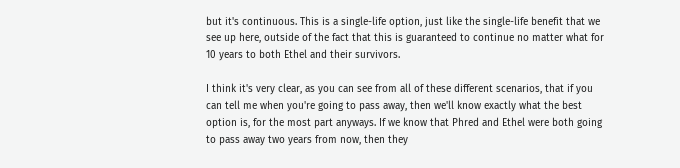but it's continuous. This is a single-life option, just like the single-life benefit that we see up here, outside of the fact that this is guaranteed to continue no matter what for 10 years to both Ethel and their survivors.

I think it's very clear, as you can see from all of these different scenarios, that if you can tell me when you're going to pass away, then we'll know exactly what the best option is, for the most part anyways. If we know that Phred and Ethel were both going to pass away two years from now, then they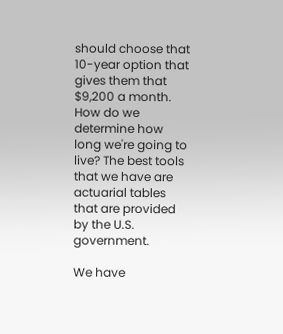should choose that 10-year option that gives them that $9,200 a month. How do we determine how long we're going to live? The best tools that we have are actuarial tables that are provided by the U.S. government.

We have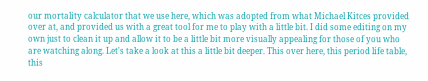our mortality calculator that we use here, which was adopted from what Michael Kitces provided over at, and provided us with a great tool for me to play with a little bit. I did some editing on my own just to clean it up and allow it to be a little bit more visually appealing for those of you who are watching along. Let's take a look at this a little bit deeper. This over here, this period life table, this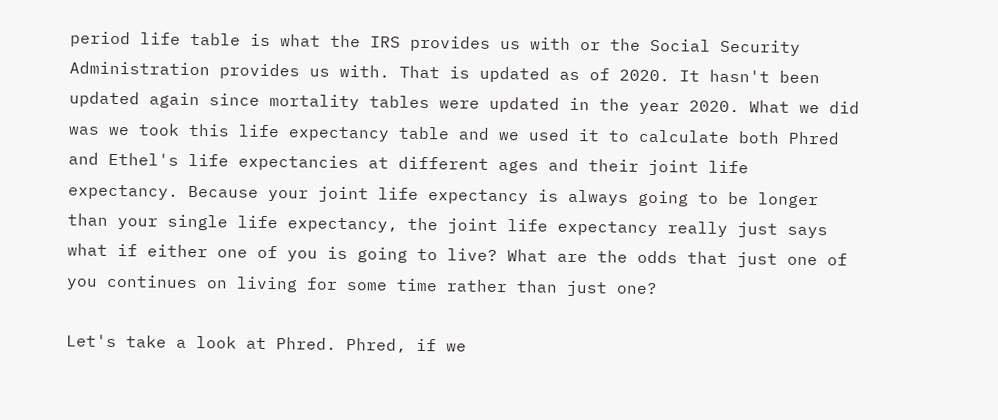period life table is what the IRS provides us with or the Social Security Administration provides us with. That is updated as of 2020. It hasn't been updated again since mortality tables were updated in the year 2020. What we did was we took this life expectancy table and we used it to calculate both Phred and Ethel's life expectancies at different ages and their joint life expectancy. Because your joint life expectancy is always going to be longer than your single life expectancy, the joint life expectancy really just says what if either one of you is going to live? What are the odds that just one of you continues on living for some time rather than just one?

Let's take a look at Phred. Phred, if we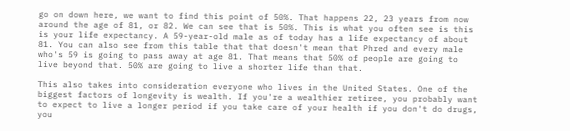go on down here, we want to find this point of 50%. That happens 22, 23 years from now around the age of 81, or 82. We can see that is 50%. This is what you often see is this is your life expectancy. A 59-year-old male as of today has a life expectancy of about 81. You can also see from this table that that doesn't mean that Phred and every male who's 59 is going to pass away at age 81. That means that 50% of people are going to live beyond that. 50% are going to live a shorter life than that.

This also takes into consideration everyone who lives in the United States. One of the biggest factors of longevity is wealth. If you're a wealthier retiree, you probably want to expect to live a longer period if you take care of your health if you don't do drugs, you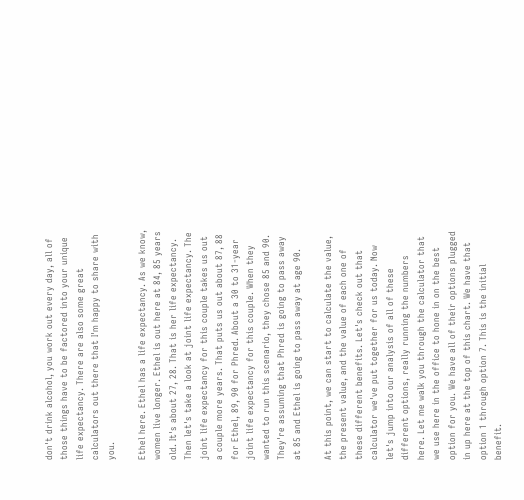don't drink alcohol, you work out every day, all of those things have to be factored into your unique life expectancy. There are also some great calculators out there that I'm happy to share with you.

Ethel here. Ethel has a life expectancy. As we know, women live longer. Ethel is out here at 84, 85 years old. It's about 27, 28. That is her life expectancy. Then let's take a look at joint life expectancy. The joint life expectancy for this couple takes us out a couple more years. That puts us out about 87, 88 for Ethel, 89, 90 for Phred. About a 30 to 31-year joint life expectancy for this couple. When they wanted to run this scenario, they chose 85 and 90. They're assuming that Phred is going to pass away at 85 and Ethel is going to pass away at age 90.

At this point, we can start to calculate the value, the present value, and the value of each one of these different benefits. Let's check out that calculator we've put together for us today. Now let's jump into our analysis of all of these different options, really running the numbers here. Let me walk you through the calculator that we use here in the office to hone in on the best option for you. We have all of their options plugged in up here at the top of this chart. We have that option 1 through option 7. This is the initial benefit.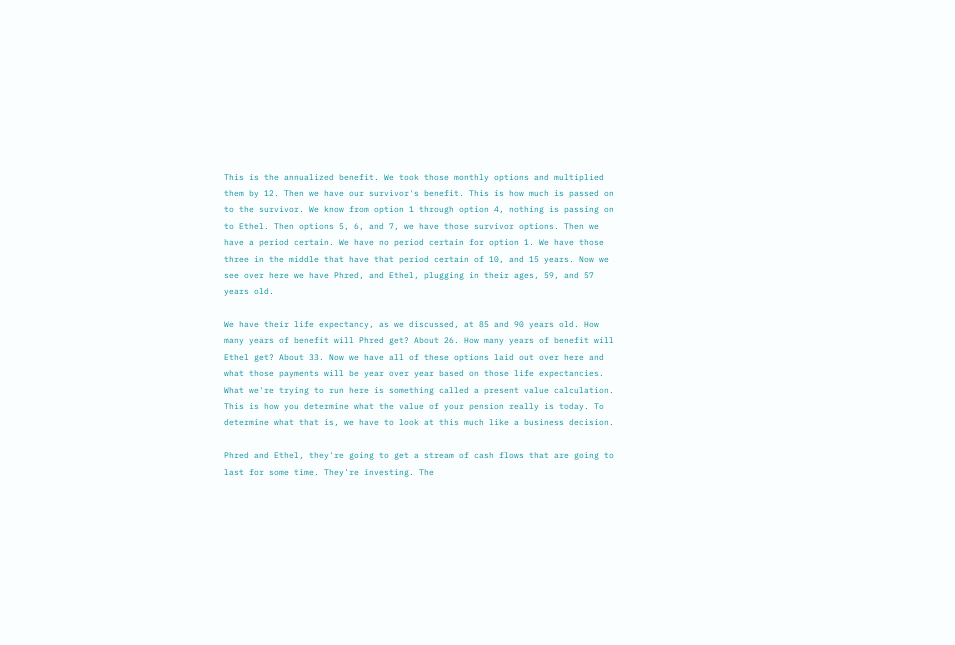This is the annualized benefit. We took those monthly options and multiplied them by 12. Then we have our survivor's benefit. This is how much is passed on to the survivor. We know from option 1 through option 4, nothing is passing on to Ethel. Then options 5, 6, and 7, we have those survivor options. Then we have a period certain. We have no period certain for option 1. We have those three in the middle that have that period certain of 10, and 15 years. Now we see over here we have Phred, and Ethel, plugging in their ages, 59, and 57 years old.

We have their life expectancy, as we discussed, at 85 and 90 years old. How many years of benefit will Phred get? About 26. How many years of benefit will Ethel get? About 33. Now we have all of these options laid out over here and what those payments will be year over year based on those life expectancies. What we're trying to run here is something called a present value calculation. This is how you determine what the value of your pension really is today. To determine what that is, we have to look at this much like a business decision.

Phred and Ethel, they're going to get a stream of cash flows that are going to last for some time. They're investing. The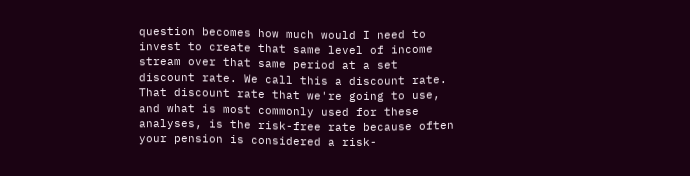question becomes how much would I need to invest to create that same level of income stream over that same period at a set discount rate. We call this a discount rate. That discount rate that we're going to use, and what is most commonly used for these analyses, is the risk-free rate because often your pension is considered a risk-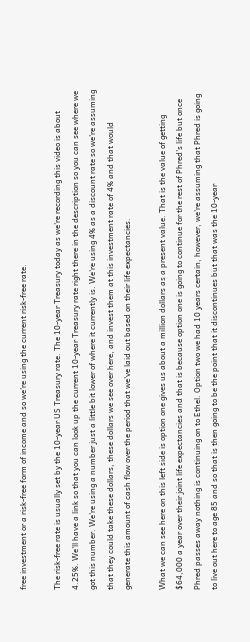free investment or a risk-free form of income and so we're using the current risk-free rate.

The risk-free rate is usually set by the 10-year US Treasury rate. The 10-year Treasury today as we're recording this video is about 4.25%. We'll have a link so that you can look up the current 10-year Treasury rate right there in the description so you can see where we got this number. We're using a number just a little bit lower of where it currently is. We're using 4% as a discount rate so we're assuming that they could take these dollars, these dollars we see over here, and invest them at this investment rate of 4% and that would generate this amount of cash flow over the period that we've laid out based on their life expectancies.

What we can see here on this left side is option one gives us about a million dollars as a present value. That is the value of getting $64,000 a year over their joint life expectancies and that is because option one is going to continue for the rest of Phred's life but once Phred passes away nothing is continuing on to Ethel. Option two we had 10 years certain, however, we're assuming that Phred is going to live out here to age 85 and so that is then going to be the point that it discontinues but that was the 10-year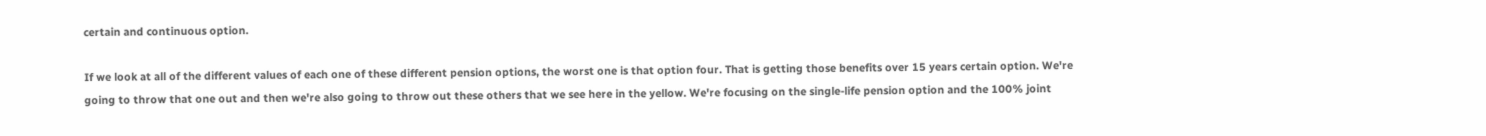certain and continuous option.

If we look at all of the different values of each one of these different pension options, the worst one is that option four. That is getting those benefits over 15 years certain option. We're going to throw that one out and then we're also going to throw out these others that we see here in the yellow. We're focusing on the single-life pension option and the 100% joint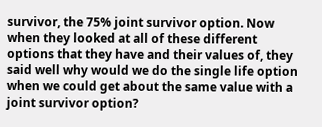survivor, the 75% joint survivor option. Now when they looked at all of these different options that they have and their values of, they said well why would we do the single life option when we could get about the same value with a joint survivor option?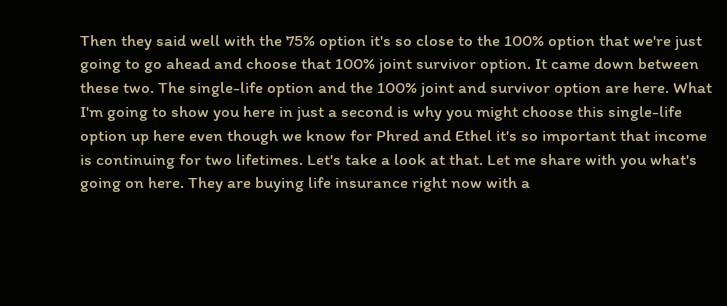Then they said well with the 75% option it's so close to the 100% option that we're just going to go ahead and choose that 100% joint survivor option. It came down between these two. The single-life option and the 100% joint and survivor option are here. What I'm going to show you here in just a second is why you might choose this single-life option up here even though we know for Phred and Ethel it's so important that income is continuing for two lifetimes. Let's take a look at that. Let me share with you what's going on here. They are buying life insurance right now with a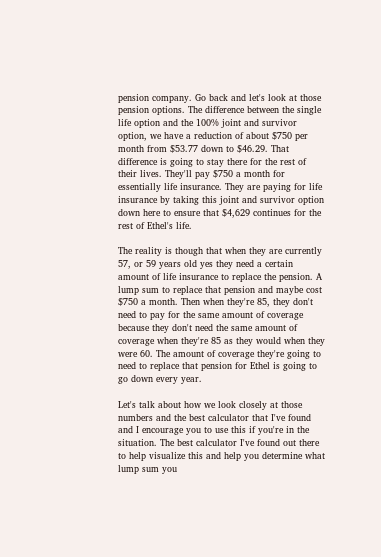pension company. Go back and let's look at those pension options. The difference between the single life option and the 100% joint and survivor option, we have a reduction of about $750 per month from $53.77 down to $46.29. That difference is going to stay there for the rest of their lives. They'll pay $750 a month for essentially life insurance. They are paying for life insurance by taking this joint and survivor option down here to ensure that $4,629 continues for the rest of Ethel's life.

The reality is though that when they are currently 57, or 59 years old yes they need a certain amount of life insurance to replace the pension. A lump sum to replace that pension and maybe cost $750 a month. Then when they're 85, they don't need to pay for the same amount of coverage because they don't need the same amount of coverage when they're 85 as they would when they were 60. The amount of coverage they're going to need to replace that pension for Ethel is going to go down every year.

Let's talk about how we look closely at those numbers and the best calculator that I've found and I encourage you to use this if you're in the situation. The best calculator I've found out there to help visualize this and help you determine what lump sum you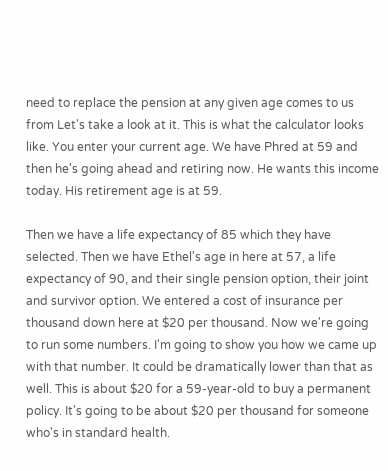need to replace the pension at any given age comes to us from Let's take a look at it. This is what the calculator looks like. You enter your current age. We have Phred at 59 and then he's going ahead and retiring now. He wants this income today. His retirement age is at 59.

Then we have a life expectancy of 85 which they have selected. Then we have Ethel's age in here at 57, a life expectancy of 90, and their single pension option, their joint and survivor option. We entered a cost of insurance per thousand down here at $20 per thousand. Now we're going to run some numbers. I'm going to show you how we came up with that number. It could be dramatically lower than that as well. This is about $20 for a 59-year-old to buy a permanent policy. It's going to be about $20 per thousand for someone who's in standard health.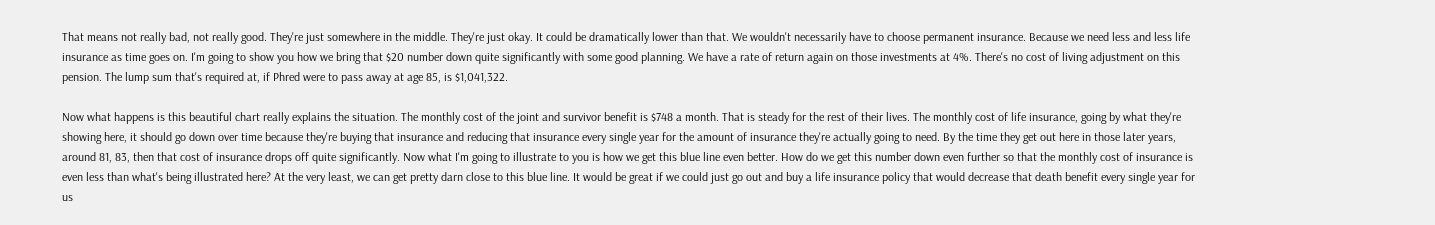That means not really bad, not really good. They're just somewhere in the middle. They're just okay. It could be dramatically lower than that. We wouldn't necessarily have to choose permanent insurance. Because we need less and less life insurance as time goes on. I'm going to show you how we bring that $20 number down quite significantly with some good planning. We have a rate of return again on those investments at 4%. There's no cost of living adjustment on this pension. The lump sum that's required at, if Phred were to pass away at age 85, is $1,041,322.

Now what happens is this beautiful chart really explains the situation. The monthly cost of the joint and survivor benefit is $748 a month. That is steady for the rest of their lives. The monthly cost of life insurance, going by what they're showing here, it should go down over time because they're buying that insurance and reducing that insurance every single year for the amount of insurance they're actually going to need. By the time they get out here in those later years, around 81, 83, then that cost of insurance drops off quite significantly. Now what I'm going to illustrate to you is how we get this blue line even better. How do we get this number down even further so that the monthly cost of insurance is even less than what's being illustrated here? At the very least, we can get pretty darn close to this blue line. It would be great if we could just go out and buy a life insurance policy that would decrease that death benefit every single year for us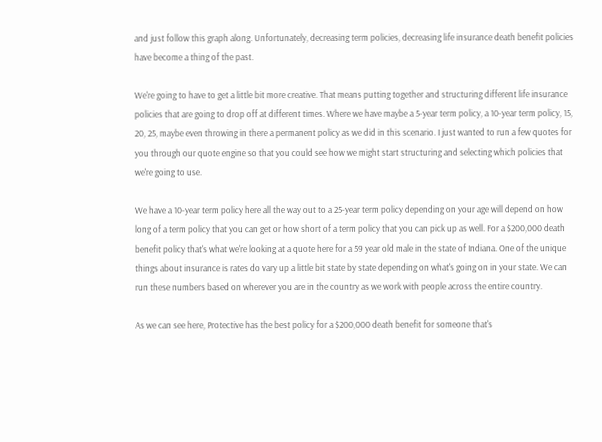and just follow this graph along. Unfortunately, decreasing term policies, decreasing life insurance death benefit policies have become a thing of the past.

We're going to have to get a little bit more creative. That means putting together and structuring different life insurance policies that are going to drop off at different times. Where we have maybe a 5-year term policy, a 10-year term policy, 15, 20, 25, maybe even throwing in there a permanent policy as we did in this scenario. I just wanted to run a few quotes for you through our quote engine so that you could see how we might start structuring and selecting which policies that we're going to use.

We have a 10-year term policy here all the way out to a 25-year term policy depending on your age will depend on how long of a term policy that you can get or how short of a term policy that you can pick up as well. For a $200,000 death benefit policy that's what we're looking at a quote here for a 59 year old male in the state of Indiana. One of the unique things about insurance is rates do vary up a little bit state by state depending on what's going on in your state. We can run these numbers based on wherever you are in the country as we work with people across the entire country.

As we can see here, Protective has the best policy for a $200,000 death benefit for someone that's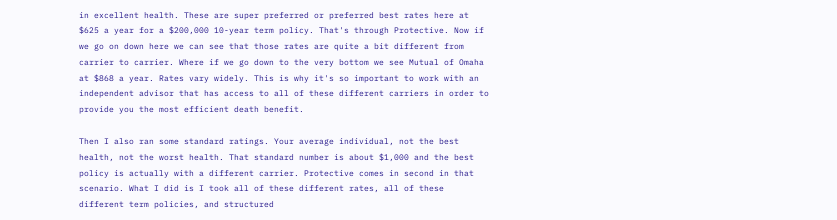in excellent health. These are super preferred or preferred best rates here at $625 a year for a $200,000 10-year term policy. That's through Protective. Now if we go on down here we can see that those rates are quite a bit different from carrier to carrier. Where if we go down to the very bottom we see Mutual of Omaha at $868 a year. Rates vary widely. This is why it's so important to work with an independent advisor that has access to all of these different carriers in order to provide you the most efficient death benefit.

Then I also ran some standard ratings. Your average individual, not the best health, not the worst health. That standard number is about $1,000 and the best policy is actually with a different carrier. Protective comes in second in that scenario. What I did is I took all of these different rates, all of these different term policies, and structured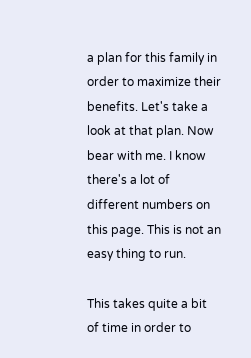a plan for this family in order to maximize their benefits. Let's take a look at that plan. Now bear with me. I know there's a lot of different numbers on this page. This is not an easy thing to run.

This takes quite a bit of time in order to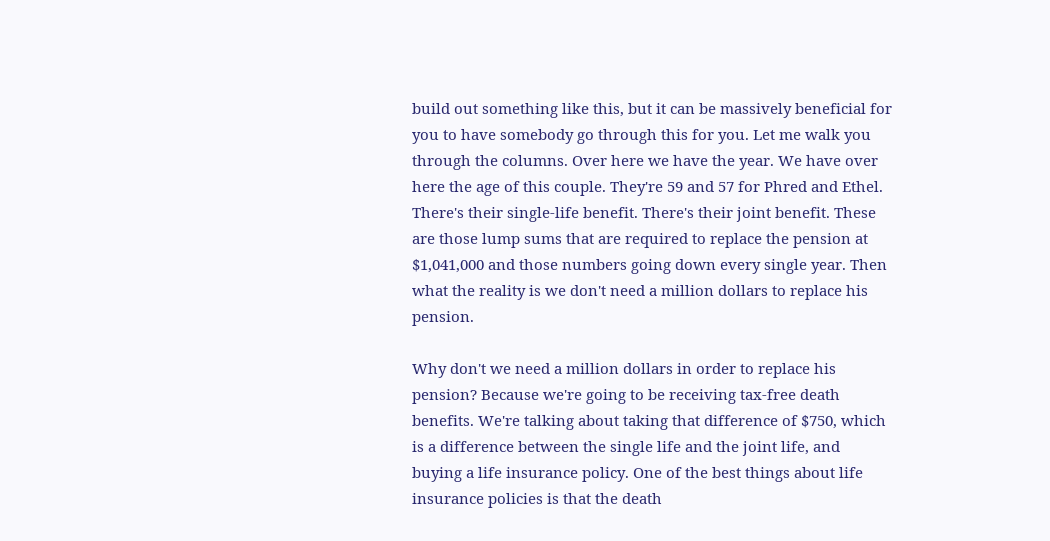build out something like this, but it can be massively beneficial for you to have somebody go through this for you. Let me walk you through the columns. Over here we have the year. We have over here the age of this couple. They're 59 and 57 for Phred and Ethel. There's their single-life benefit. There's their joint benefit. These are those lump sums that are required to replace the pension at $1,041,000 and those numbers going down every single year. Then what the reality is we don't need a million dollars to replace his pension.

Why don't we need a million dollars in order to replace his pension? Because we're going to be receiving tax-free death benefits. We're talking about taking that difference of $750, which is a difference between the single life and the joint life, and buying a life insurance policy. One of the best things about life insurance policies is that the death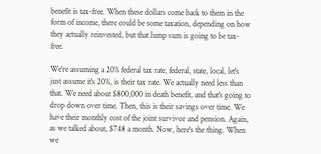benefit is tax-free. When these dollars come back to them in the form of income, there could be some taxation, depending on how they actually reinvested, but that lump sum is going to be tax-free.

We're assuming a 20% federal tax rate, federal, state, local, let's just assume it's 20%, is their tax rate. We actually need less than that. We need about $800,000 in death benefit, and that's going to drop down over time. Then, this is their savings over time. We have their monthly cost of the joint survivor and pension. Again, as we talked about, $748 a month. Now, here's the thing. When we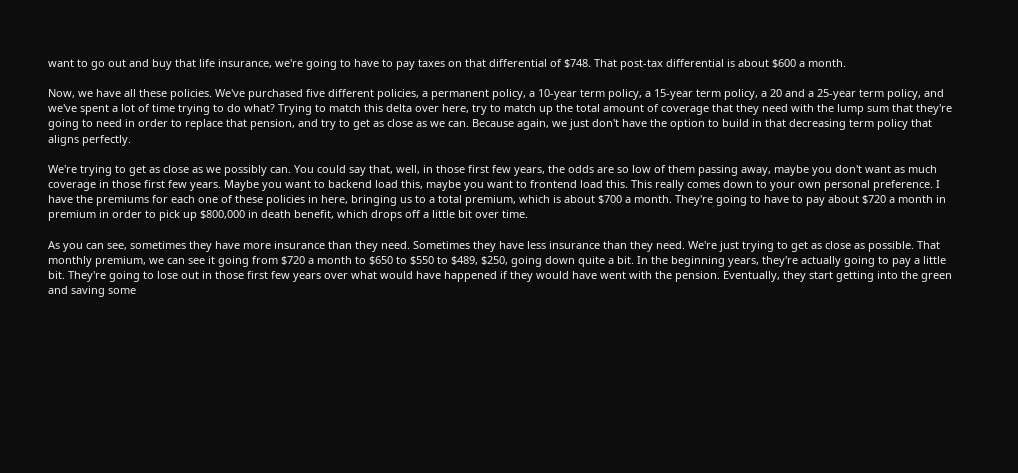want to go out and buy that life insurance, we're going to have to pay taxes on that differential of $748. That post-tax differential is about $600 a month.

Now, we have all these policies. We've purchased five different policies, a permanent policy, a 10-year term policy, a 15-year term policy, a 20 and a 25-year term policy, and we've spent a lot of time trying to do what? Trying to match this delta over here, try to match up the total amount of coverage that they need with the lump sum that they're going to need in order to replace that pension, and try to get as close as we can. Because again, we just don't have the option to build in that decreasing term policy that aligns perfectly.

We're trying to get as close as we possibly can. You could say that, well, in those first few years, the odds are so low of them passing away, maybe you don't want as much coverage in those first few years. Maybe you want to backend load this, maybe you want to frontend load this. This really comes down to your own personal preference. I have the premiums for each one of these policies in here, bringing us to a total premium, which is about $700 a month. They're going to have to pay about $720 a month in premium in order to pick up $800,000 in death benefit, which drops off a little bit over time.

As you can see, sometimes they have more insurance than they need. Sometimes they have less insurance than they need. We're just trying to get as close as possible. That monthly premium, we can see it going from $720 a month to $650 to $550 to $489, $250, going down quite a bit. In the beginning years, they're actually going to pay a little bit. They're going to lose out in those first few years over what would have happened if they would have went with the pension. Eventually, they start getting into the green and saving some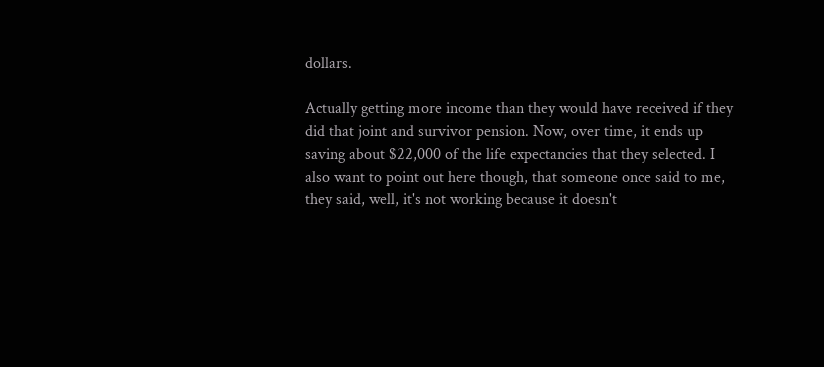dollars.

Actually getting more income than they would have received if they did that joint and survivor pension. Now, over time, it ends up saving about $22,000 of the life expectancies that they selected. I also want to point out here though, that someone once said to me, they said, well, it's not working because it doesn't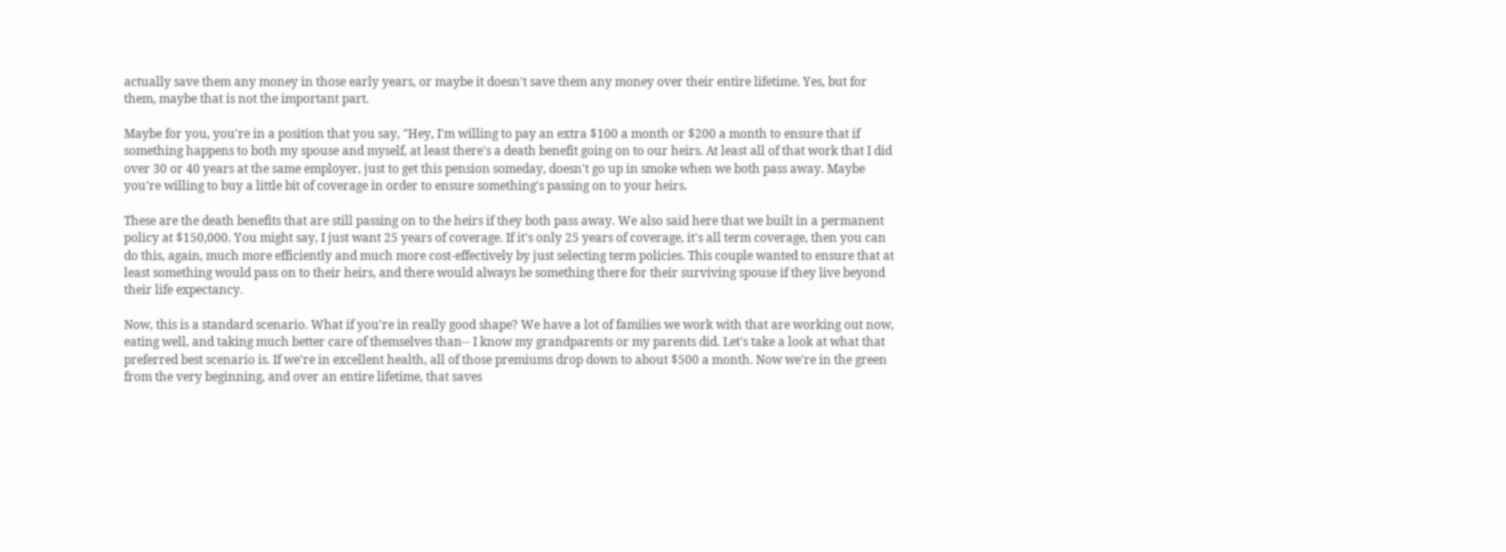actually save them any money in those early years, or maybe it doesn't save them any money over their entire lifetime. Yes, but for them, maybe that is not the important part.

Maybe for you, you're in a position that you say, "Hey, I'm willing to pay an extra $100 a month or $200 a month to ensure that if something happens to both my spouse and myself, at least there's a death benefit going on to our heirs. At least all of that work that I did over 30 or 40 years at the same employer, just to get this pension someday, doesn't go up in smoke when we both pass away. Maybe you're willing to buy a little bit of coverage in order to ensure something's passing on to your heirs.

These are the death benefits that are still passing on to the heirs if they both pass away. We also said here that we built in a permanent policy at $150,000. You might say, I just want 25 years of coverage. If it's only 25 years of coverage, it's all term coverage, then you can do this, again, much more efficiently and much more cost-effectively by just selecting term policies. This couple wanted to ensure that at least something would pass on to their heirs, and there would always be something there for their surviving spouse if they live beyond their life expectancy.

Now, this is a standard scenario. What if you're in really good shape? We have a lot of families we work with that are working out now, eating well, and taking much better care of themselves than-- I know my grandparents or my parents did. Let's take a look at what that preferred best scenario is. If we're in excellent health, all of those premiums drop down to about $500 a month. Now we're in the green from the very beginning, and over an entire lifetime, that saves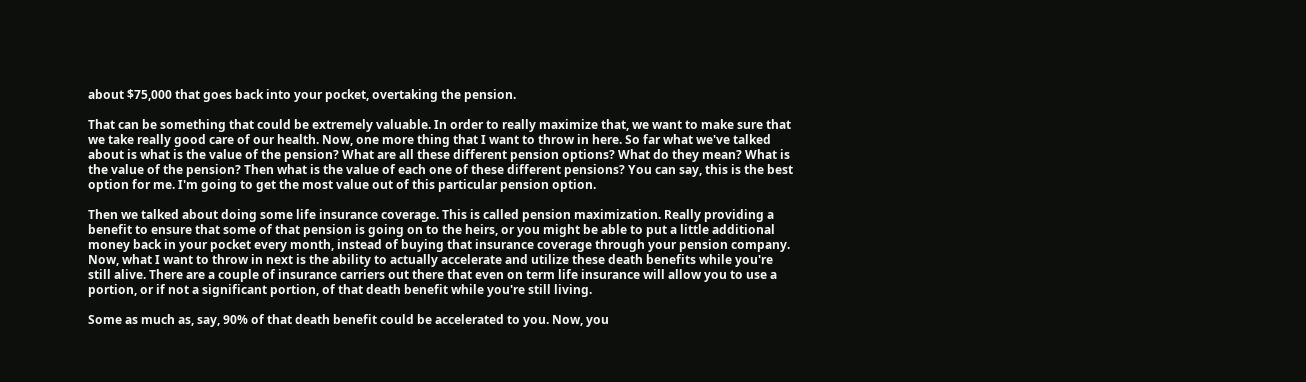about $75,000 that goes back into your pocket, overtaking the pension.

That can be something that could be extremely valuable. In order to really maximize that, we want to make sure that we take really good care of our health. Now, one more thing that I want to throw in here. So far what we've talked about is what is the value of the pension? What are all these different pension options? What do they mean? What is the value of the pension? Then what is the value of each one of these different pensions? You can say, this is the best option for me. I'm going to get the most value out of this particular pension option.

Then we talked about doing some life insurance coverage. This is called pension maximization. Really providing a benefit to ensure that some of that pension is going on to the heirs, or you might be able to put a little additional money back in your pocket every month, instead of buying that insurance coverage through your pension company. Now, what I want to throw in next is the ability to actually accelerate and utilize these death benefits while you're still alive. There are a couple of insurance carriers out there that even on term life insurance will allow you to use a portion, or if not a significant portion, of that death benefit while you're still living.

Some as much as, say, 90% of that death benefit could be accelerated to you. Now, you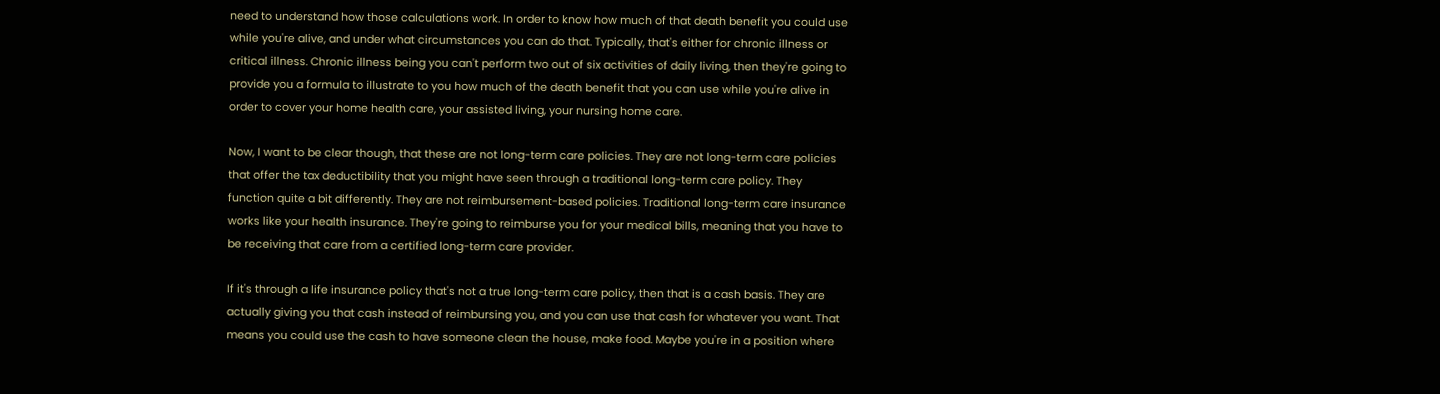need to understand how those calculations work. In order to know how much of that death benefit you could use while you're alive, and under what circumstances you can do that. Typically, that's either for chronic illness or critical illness. Chronic illness being you can't perform two out of six activities of daily living, then they're going to provide you a formula to illustrate to you how much of the death benefit that you can use while you're alive in order to cover your home health care, your assisted living, your nursing home care.

Now, I want to be clear though, that these are not long-term care policies. They are not long-term care policies that offer the tax deductibility that you might have seen through a traditional long-term care policy. They function quite a bit differently. They are not reimbursement-based policies. Traditional long-term care insurance works like your health insurance. They're going to reimburse you for your medical bills, meaning that you have to be receiving that care from a certified long-term care provider.

If it's through a life insurance policy that's not a true long-term care policy, then that is a cash basis. They are actually giving you that cash instead of reimbursing you, and you can use that cash for whatever you want. That means you could use the cash to have someone clean the house, make food. Maybe you're in a position where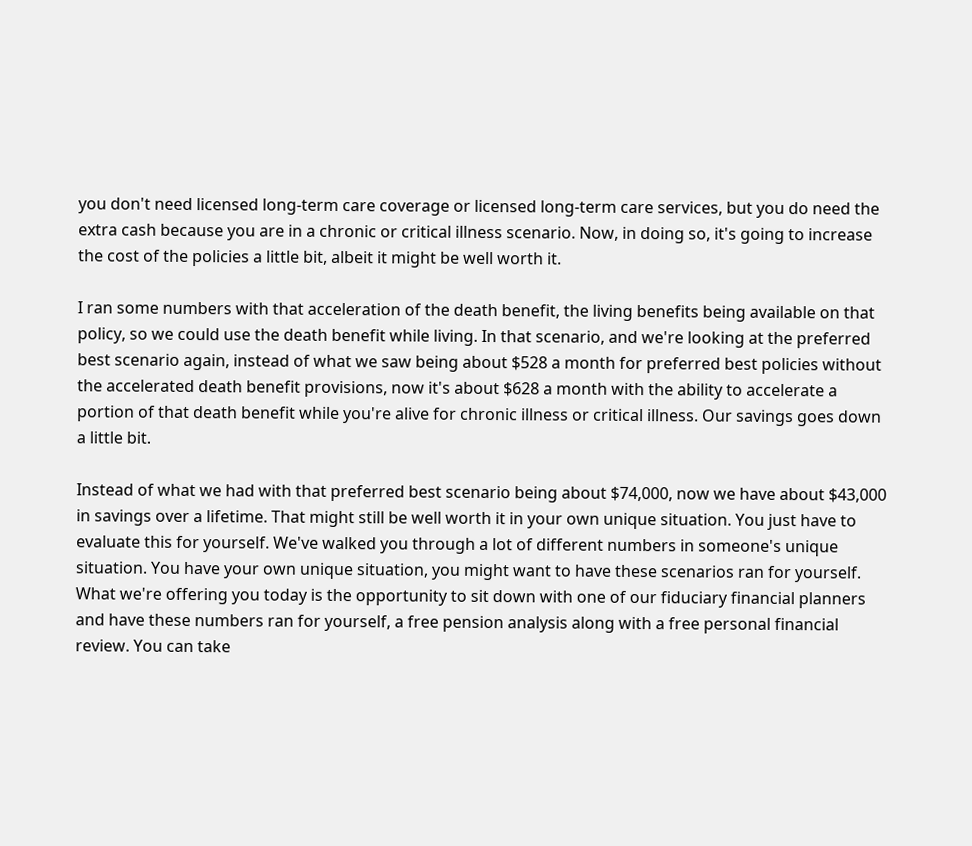you don't need licensed long-term care coverage or licensed long-term care services, but you do need the extra cash because you are in a chronic or critical illness scenario. Now, in doing so, it's going to increase the cost of the policies a little bit, albeit it might be well worth it.

I ran some numbers with that acceleration of the death benefit, the living benefits being available on that policy, so we could use the death benefit while living. In that scenario, and we're looking at the preferred best scenario again, instead of what we saw being about $528 a month for preferred best policies without the accelerated death benefit provisions, now it's about $628 a month with the ability to accelerate a portion of that death benefit while you're alive for chronic illness or critical illness. Our savings goes down a little bit.

Instead of what we had with that preferred best scenario being about $74,000, now we have about $43,000 in savings over a lifetime. That might still be well worth it in your own unique situation. You just have to evaluate this for yourself. We've walked you through a lot of different numbers in someone's unique situation. You have your own unique situation, you might want to have these scenarios ran for yourself. What we're offering you today is the opportunity to sit down with one of our fiduciary financial planners and have these numbers ran for yourself, a free pension analysis along with a free personal financial review. You can take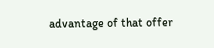advantage of that offer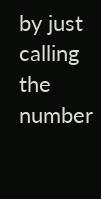by just calling the number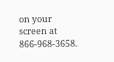on your screen at 866-968-3658.